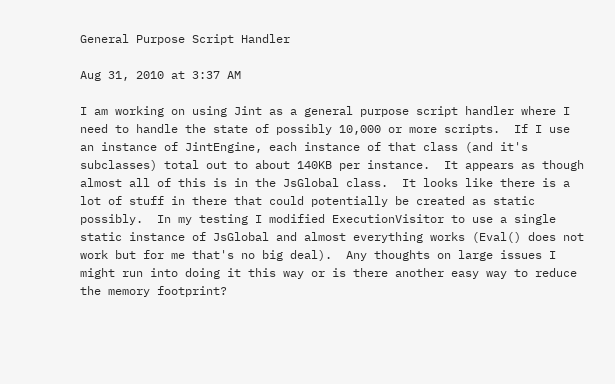General Purpose Script Handler

Aug 31, 2010 at 3:37 AM

I am working on using Jint as a general purpose script handler where I need to handle the state of possibly 10,000 or more scripts.  If I use an instance of JintEngine, each instance of that class (and it's subclasses) total out to about 140KB per instance.  It appears as though almost all of this is in the JsGlobal class.  It looks like there is a lot of stuff in there that could potentially be created as static possibly.  In my testing I modified ExecutionVisitor to use a single static instance of JsGlobal and almost everything works (Eval() does not work but for me that's no big deal).  Any thoughts on large issues I might run into doing it this way or is there another easy way to reduce the memory footprint?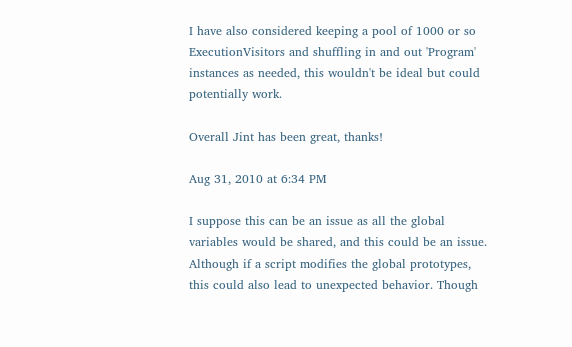I have also considered keeping a pool of 1000 or so ExecutionVisitors and shuffling in and out 'Program' instances as needed, this wouldn't be ideal but could potentially work.

Overall Jint has been great, thanks!

Aug 31, 2010 at 6:34 PM

I suppose this can be an issue as all the global variables would be shared, and this could be an issue. Although if a script modifies the global prototypes, this could also lead to unexpected behavior. Though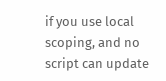if you use local scoping, and no script can update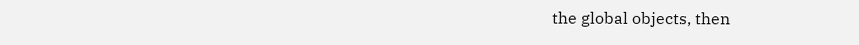the global objects, then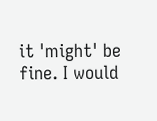it 'might' be fine. I would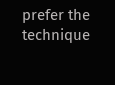prefer the technique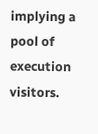implying a pool of execution visitors.